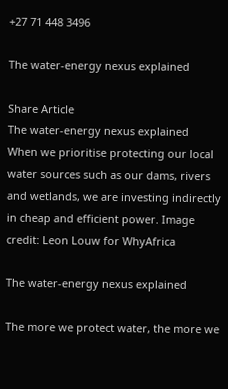+27 71 448 3496

The water-energy nexus explained

Share Article
The water-energy nexus explained
When we prioritise protecting our local water sources such as our dams, rivers and wetlands, we are investing indirectly in cheap and efficient power. Image credit: Leon Louw for WhyAfrica

The water-energy nexus explained

The more we protect water, the more we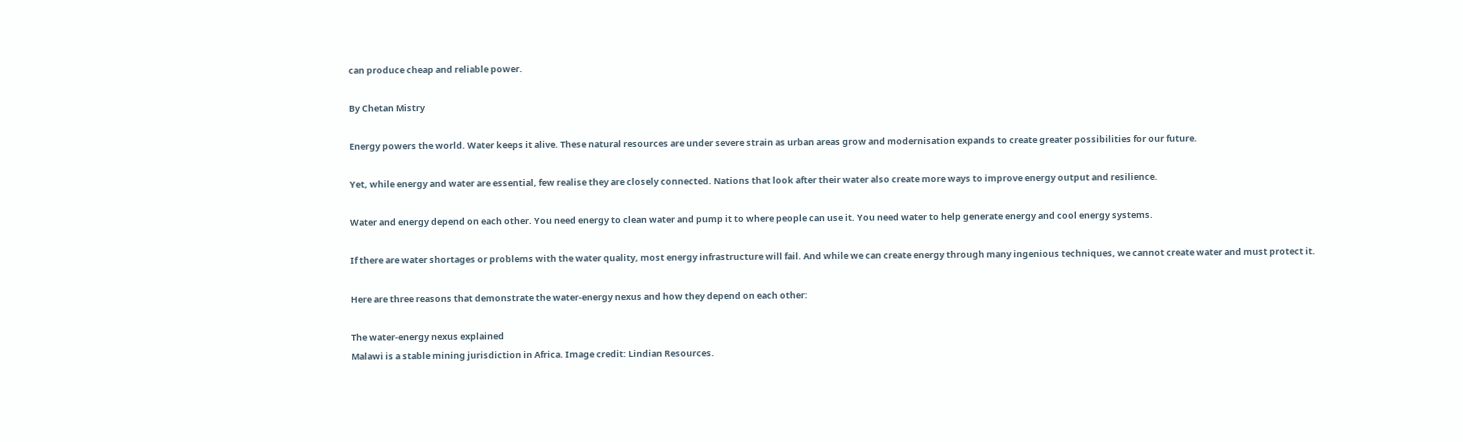can produce cheap and reliable power.

By Chetan Mistry

Energy powers the world. Water keeps it alive. These natural resources are under severe strain as urban areas grow and modernisation expands to create greater possibilities for our future.

Yet, while energy and water are essential, few realise they are closely connected. Nations that look after their water also create more ways to improve energy output and resilience.

Water and energy depend on each other. You need energy to clean water and pump it to where people can use it. You need water to help generate energy and cool energy systems.

If there are water shortages or problems with the water quality, most energy infrastructure will fail. And while we can create energy through many ingenious techniques, we cannot create water and must protect it.

Here are three reasons that demonstrate the water-energy nexus and how they depend on each other:

The water-energy nexus explained
Malawi is a stable mining jurisdiction in Africa. Image credit: Lindian Resources.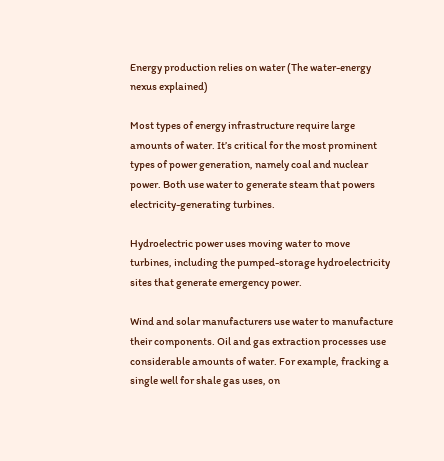Energy production relies on water (The water-energy nexus explained)

Most types of energy infrastructure require large amounts of water. It’s critical for the most prominent types of power generation, namely coal and nuclear power. Both use water to generate steam that powers electricity-generating turbines.

Hydroelectric power uses moving water to move turbines, including the pumped-storage hydroelectricity sites that generate emergency power.

Wind and solar manufacturers use water to manufacture their components. Oil and gas extraction processes use considerable amounts of water. For example, fracking a single well for shale gas uses, on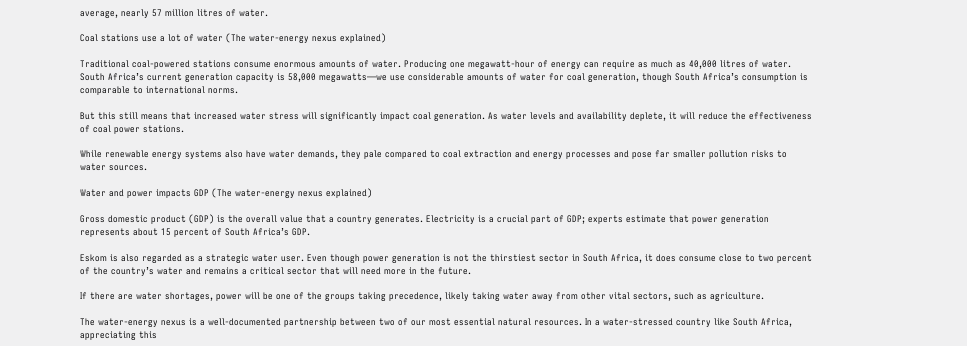average, nearly 57 million litres of water.

Coal stations use a lot of water (The water-energy nexus explained)

Traditional coal-powered stations consume enormous amounts of water. Producing one megawatt-hour of energy can require as much as 40,000 litres of water. South Africa’s current generation capacity is 58,000 megawatts—we use considerable amounts of water for coal generation, though South Africa’s consumption is comparable to international norms.

But this still means that increased water stress will significantly impact coal generation. As water levels and availability deplete, it will reduce the effectiveness of coal power stations.

While renewable energy systems also have water demands, they pale compared to coal extraction and energy processes and pose far smaller pollution risks to water sources.

Water and power impacts GDP (The water-energy nexus explained)

Gross domestic product (GDP) is the overall value that a country generates. Electricity is a crucial part of GDP; experts estimate that power generation represents about 15 percent of South Africa’s GDP.

Eskom is also regarded as a strategic water user. Even though power generation is not the thirstiest sector in South Africa, it does consume close to two percent of the country’s water and remains a critical sector that will need more in the future.

If there are water shortages, power will be one of the groups taking precedence, likely taking water away from other vital sectors, such as agriculture.

The water-energy nexus is a well-documented partnership between two of our most essential natural resources. In a water-stressed country like South Africa, appreciating this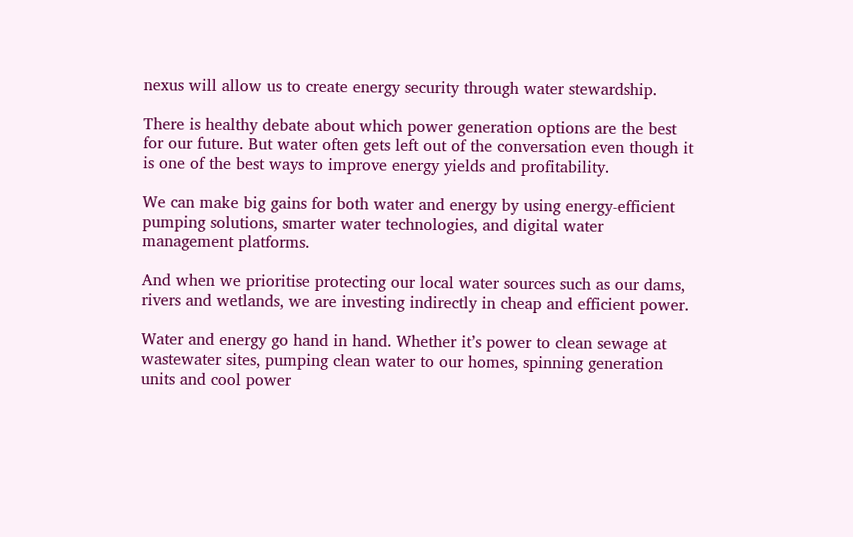nexus will allow us to create energy security through water stewardship.

There is healthy debate about which power generation options are the best for our future. But water often gets left out of the conversation even though it is one of the best ways to improve energy yields and profitability.

We can make big gains for both water and energy by using energy-efficient pumping solutions, smarter water technologies, and digital water management platforms.

And when we prioritise protecting our local water sources such as our dams, rivers and wetlands, we are investing indirectly in cheap and efficient power.

Water and energy go hand in hand. Whether it’s power to clean sewage at wastewater sites, pumping clean water to our homes, spinning generation units and cool power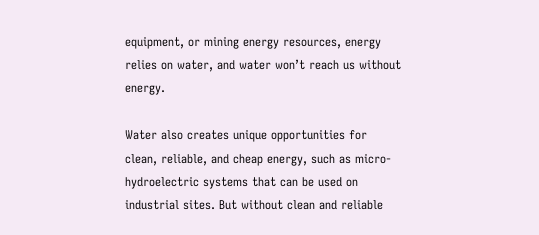equipment, or mining energy resources, energy relies on water, and water won’t reach us without energy.

Water also creates unique opportunities for clean, reliable, and cheap energy, such as micro-hydroelectric systems that can be used on industrial sites. But without clean and reliable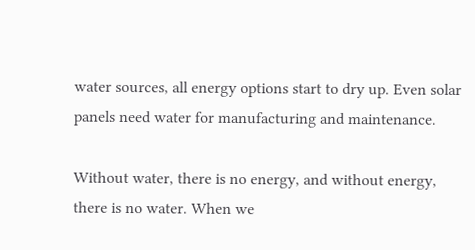water sources, all energy options start to dry up. Even solar panels need water for manufacturing and maintenance.

Without water, there is no energy, and without energy, there is no water. When we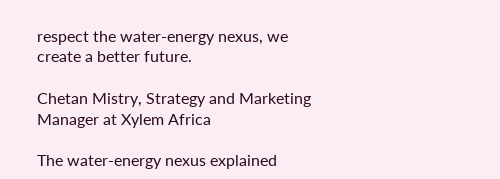respect the water-energy nexus, we create a better future.

Chetan Mistry, Strategy and Marketing Manager at Xylem Africa

The water-energy nexus explained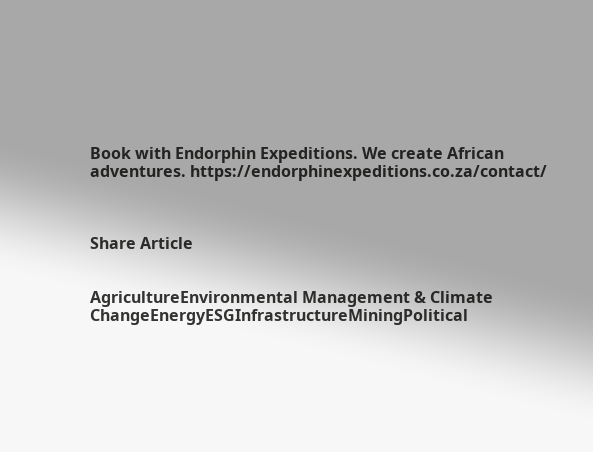Book with Endorphin Expeditions. We create African adventures. https://endorphinexpeditions.co.za/contact/



Share Article


AgricultureEnvironmental Management & Climate ChangeEnergyESGInfrastructureMiningPolitical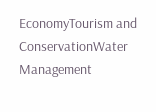EconomyTourism and ConservationWater Management